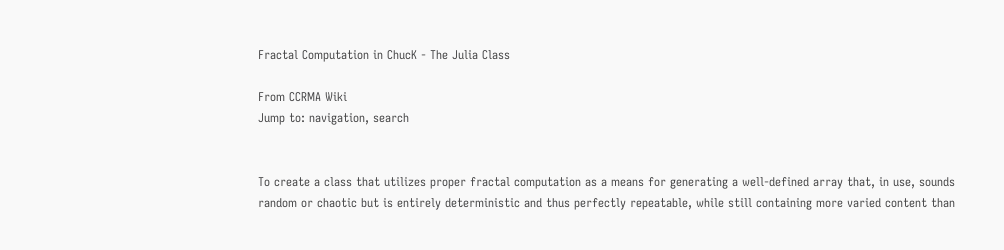Fractal Computation in ChucK - The Julia Class

From CCRMA Wiki
Jump to: navigation, search


To create a class that utilizes proper fractal computation as a means for generating a well-defined array that, in use, sounds random or chaotic but is entirely deterministic and thus perfectly repeatable, while still containing more varied content than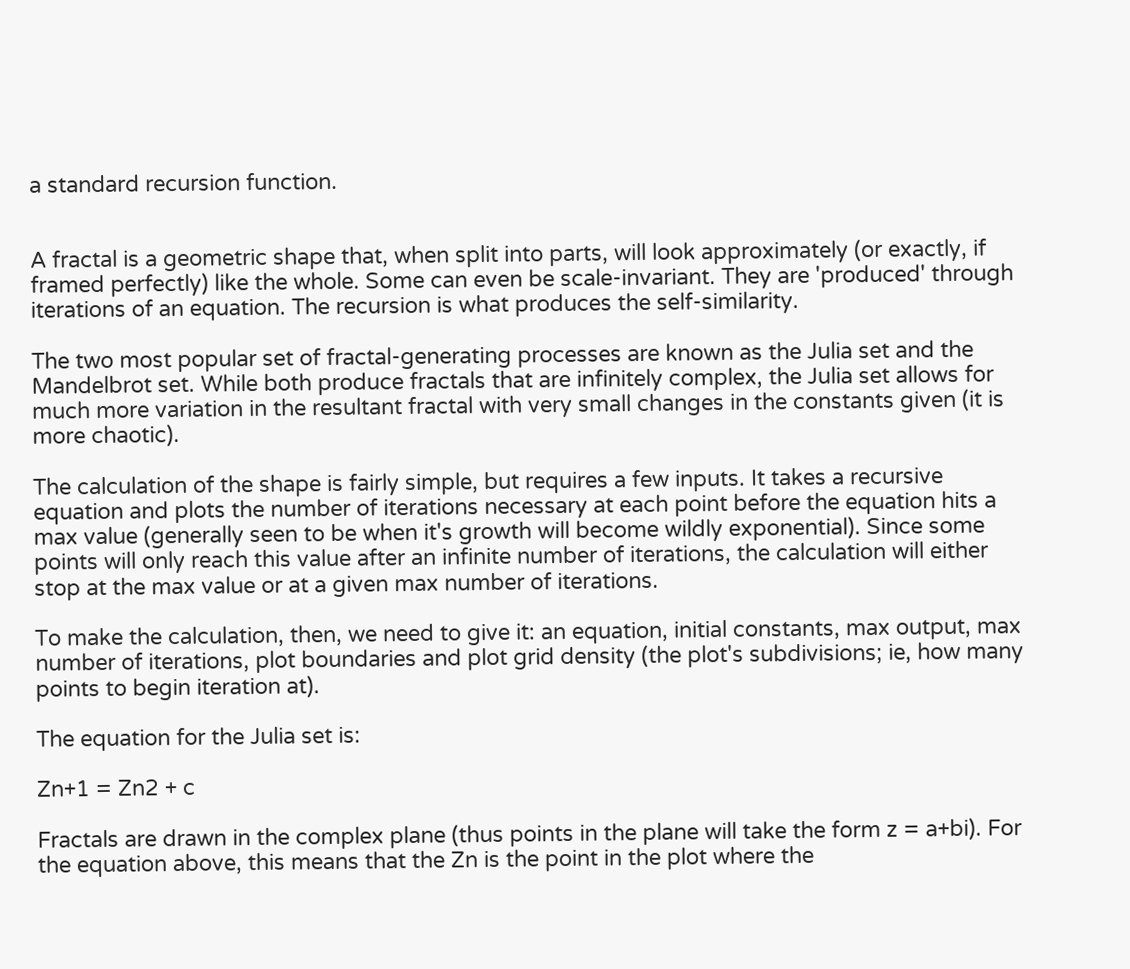a standard recursion function.


A fractal is a geometric shape that, when split into parts, will look approximately (or exactly, if framed perfectly) like the whole. Some can even be scale-invariant. They are 'produced' through iterations of an equation. The recursion is what produces the self-similarity.

The two most popular set of fractal-generating processes are known as the Julia set and the Mandelbrot set. While both produce fractals that are infinitely complex, the Julia set allows for much more variation in the resultant fractal with very small changes in the constants given (it is more chaotic).

The calculation of the shape is fairly simple, but requires a few inputs. It takes a recursive equation and plots the number of iterations necessary at each point before the equation hits a max value (generally seen to be when it's growth will become wildly exponential). Since some points will only reach this value after an infinite number of iterations, the calculation will either stop at the max value or at a given max number of iterations.

To make the calculation, then, we need to give it: an equation, initial constants, max output, max number of iterations, plot boundaries and plot grid density (the plot's subdivisions; ie, how many points to begin iteration at).

The equation for the Julia set is:

Zn+1 = Zn2 + c

Fractals are drawn in the complex plane (thus points in the plane will take the form z = a+bi). For the equation above, this means that the Zn is the point in the plot where the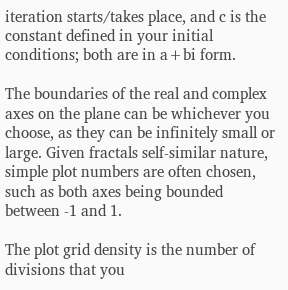iteration starts/takes place, and c is the constant defined in your initial conditions; both are in a+bi form.

The boundaries of the real and complex axes on the plane can be whichever you choose, as they can be infinitely small or large. Given fractals self-similar nature, simple plot numbers are often chosen, such as both axes being bounded between -1 and 1.

The plot grid density is the number of divisions that you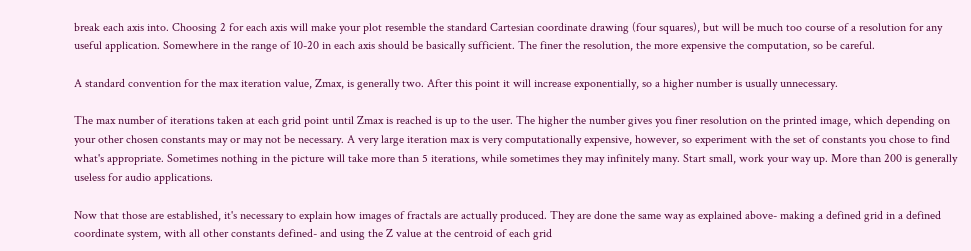break each axis into. Choosing 2 for each axis will make your plot resemble the standard Cartesian coordinate drawing (four squares), but will be much too course of a resolution for any useful application. Somewhere in the range of 10-20 in each axis should be basically sufficient. The finer the resolution, the more expensive the computation, so be careful.

A standard convention for the max iteration value, Zmax, is generally two. After this point it will increase exponentially, so a higher number is usually unnecessary.

The max number of iterations taken at each grid point until Zmax is reached is up to the user. The higher the number gives you finer resolution on the printed image, which depending on your other chosen constants may or may not be necessary. A very large iteration max is very computationally expensive, however, so experiment with the set of constants you chose to find what's appropriate. Sometimes nothing in the picture will take more than 5 iterations, while sometimes they may infinitely many. Start small, work your way up. More than 200 is generally useless for audio applications.

Now that those are established, it's necessary to explain how images of fractals are actually produced. They are done the same way as explained above- making a defined grid in a defined coordinate system, with all other constants defined- and using the Z value at the centroid of each grid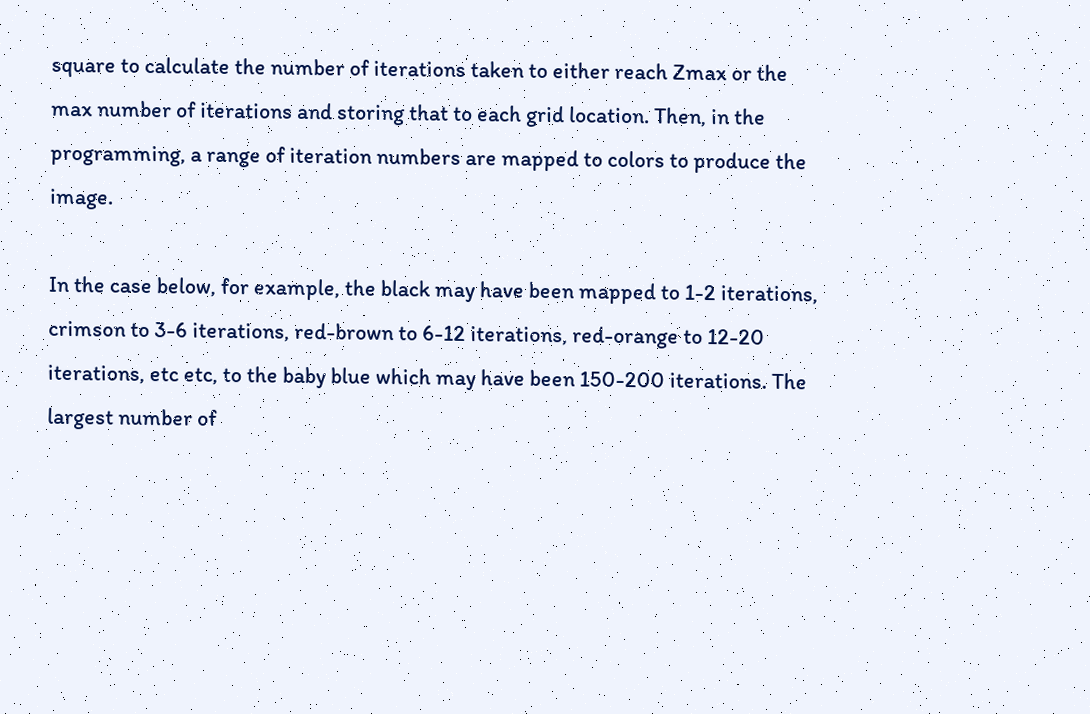square to calculate the number of iterations taken to either reach Zmax or the max number of iterations and storing that to each grid location. Then, in the programming, a range of iteration numbers are mapped to colors to produce the image.

In the case below, for example, the black may have been mapped to 1-2 iterations, crimson to 3-6 iterations, red-brown to 6-12 iterations, red-orange to 12-20 iterations, etc etc, to the baby blue which may have been 150-200 iterations. The largest number of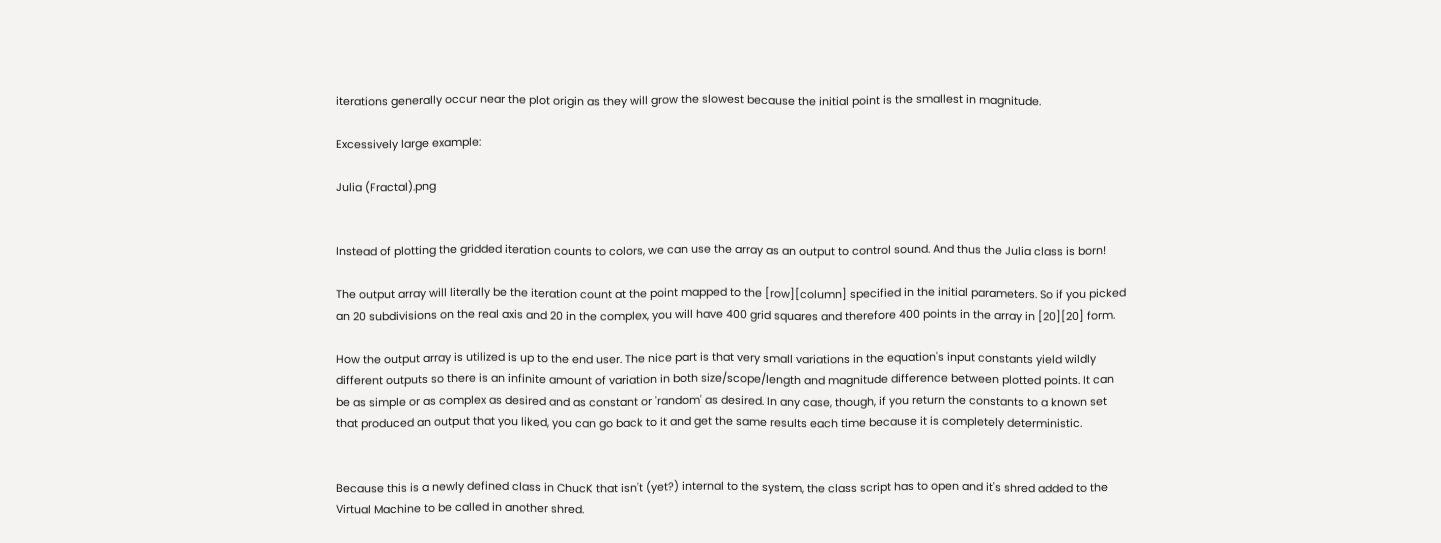iterations generally occur near the plot origin as they will grow the slowest because the initial point is the smallest in magnitude.

Excessively large example:

Julia (Fractal).png


Instead of plotting the gridded iteration counts to colors, we can use the array as an output to control sound. And thus the Julia class is born!

The output array will literally be the iteration count at the point mapped to the [row][column] specified in the initial parameters. So if you picked an 20 subdivisions on the real axis and 20 in the complex, you will have 400 grid squares and therefore 400 points in the array in [20][20] form.

How the output array is utilized is up to the end user. The nice part is that very small variations in the equation's input constants yield wildly different outputs so there is an infinite amount of variation in both size/scope/length and magnitude difference between plotted points. It can be as simple or as complex as desired and as constant or 'random' as desired. In any case, though, if you return the constants to a known set that produced an output that you liked, you can go back to it and get the same results each time because it is completely deterministic.


Because this is a newly defined class in ChucK that isn't (yet?) internal to the system, the class script has to open and it's shred added to the Virtual Machine to be called in another shred.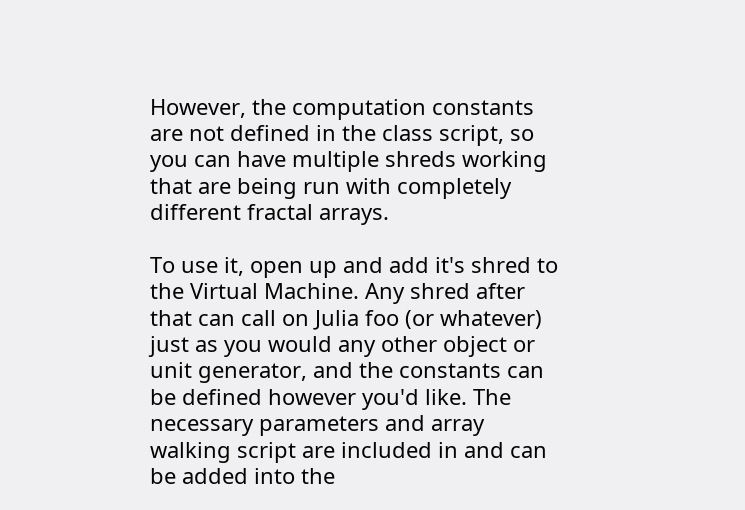However, the computation constants are not defined in the class script, so you can have multiple shreds working that are being run with completely different fractal arrays.

To use it, open up and add it's shred to the Virtual Machine. Any shred after that can call on Julia foo (or whatever) just as you would any other object or unit generator, and the constants can be defined however you'd like. The necessary parameters and array walking script are included in and can be added into the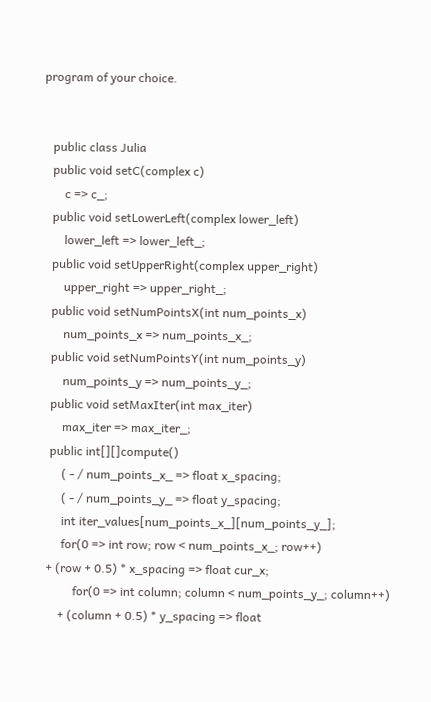program of your choice.


   public class Julia
   public void setC(complex c)
       c => c_;
   public void setLowerLeft(complex lower_left)
       lower_left => lower_left_;
   public void setUpperRight(complex upper_right)
       upper_right => upper_right_;
   public void setNumPointsX(int num_points_x)
       num_points_x => num_points_x_;
   public void setNumPointsY(int num_points_y)
       num_points_y => num_points_y_;
   public void setMaxIter(int max_iter)
       max_iter => max_iter_;
   public int[][]compute()
       ( - / num_points_x_ => float x_spacing;
       ( - / num_points_y_ => float y_spacing;
       int iter_values[num_points_x_][num_points_y_];
       for(0 => int row; row < num_points_x_; row++)
  + (row + 0.5) * x_spacing => float cur_x;
           for(0 => int column; column < num_points_y_; column++)
      + (column + 0.5) * y_spacing => float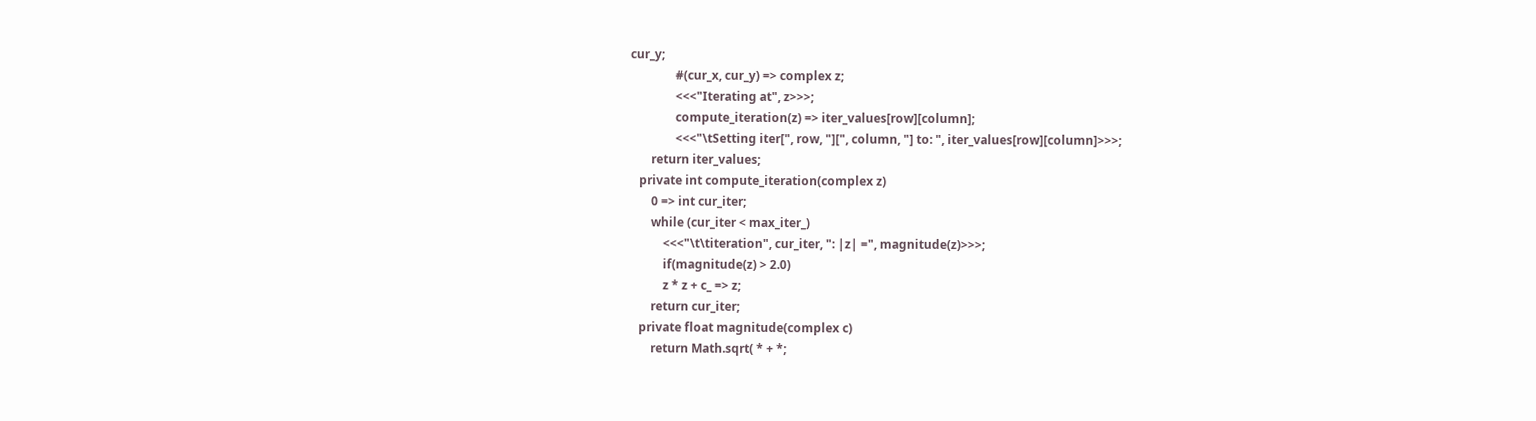cur_y;
               #(cur_x, cur_y) => complex z;
               <<<"Iterating at", z>>>;
               compute_iteration(z) => iter_values[row][column];
               <<<"\tSetting iter[", row, "][", column, "] to: ", iter_values[row][column]>>>;
       return iter_values;
   private int compute_iteration(complex z)
       0 => int cur_iter;
       while (cur_iter < max_iter_)
           <<<"\t\titeration", cur_iter, ": |z| =", magnitude(z)>>>;
           if(magnitude(z) > 2.0)
           z * z + c_ => z;
       return cur_iter;
   private float magnitude(complex c)
       return Math.sqrt( * + *;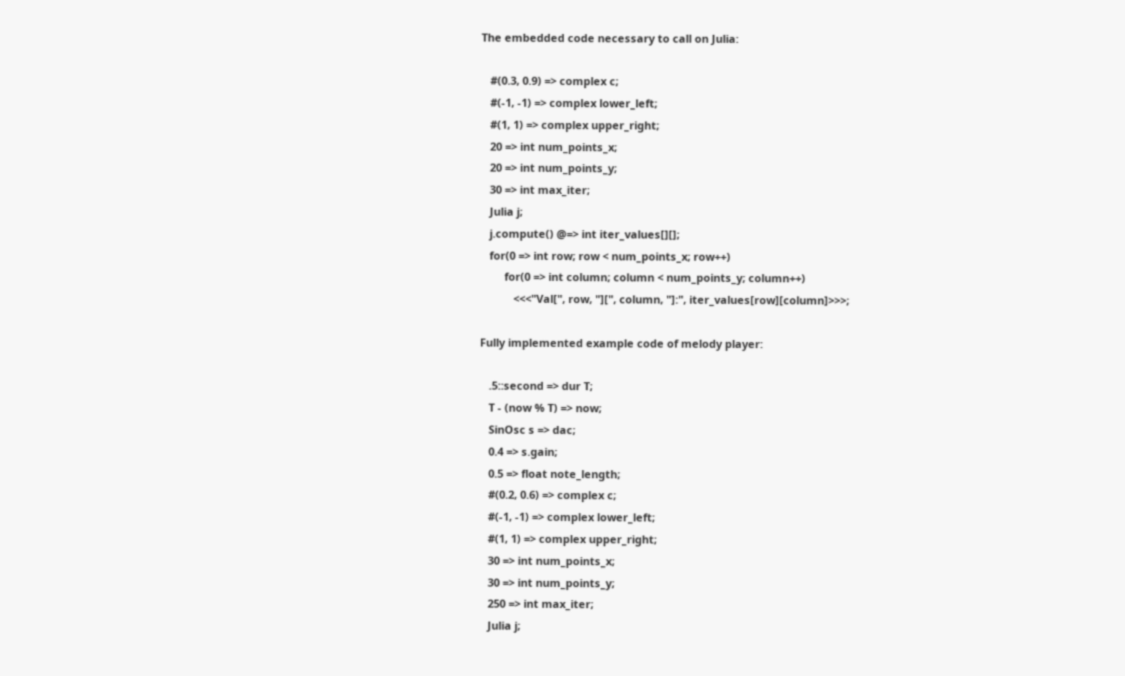The embedded code necessary to call on Julia:

   #(0.3, 0.9) => complex c;
   #(-1, -1) => complex lower_left;
   #(1, 1) => complex upper_right;
   20 => int num_points_x;
   20 => int num_points_y;
   30 => int max_iter;
   Julia j;
   j.compute() @=> int iter_values[][];
   for(0 => int row; row < num_points_x; row++)
        for(0 => int column; column < num_points_y; column++)
           <<<"Val[", row, "][", column, "]:", iter_values[row][column]>>>;

Fully implemented example code of melody player:

   .5::second => dur T;
   T - (now % T) => now;
   SinOsc s => dac;
   0.4 => s.gain;
   0.5 => float note_length;
   #(0.2, 0.6) => complex c;
   #(-1, -1) => complex lower_left;
   #(1, 1) => complex upper_right;
   30 => int num_points_x;
   30 => int num_points_y;
   250 => int max_iter;
   Julia j;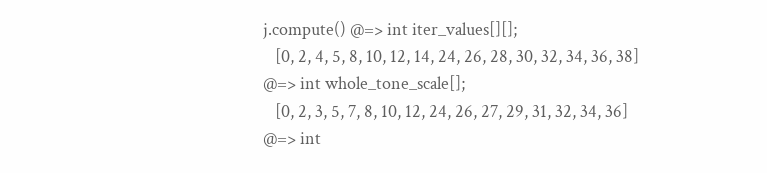j.compute() @=> int iter_values[][];
   [0, 2, 4, 5, 8, 10, 12, 14, 24, 26, 28, 30, 32, 34, 36, 38] @=> int whole_tone_scale[];
   [0, 2, 3, 5, 7, 8, 10, 12, 24, 26, 27, 29, 31, 32, 34, 36] @=> int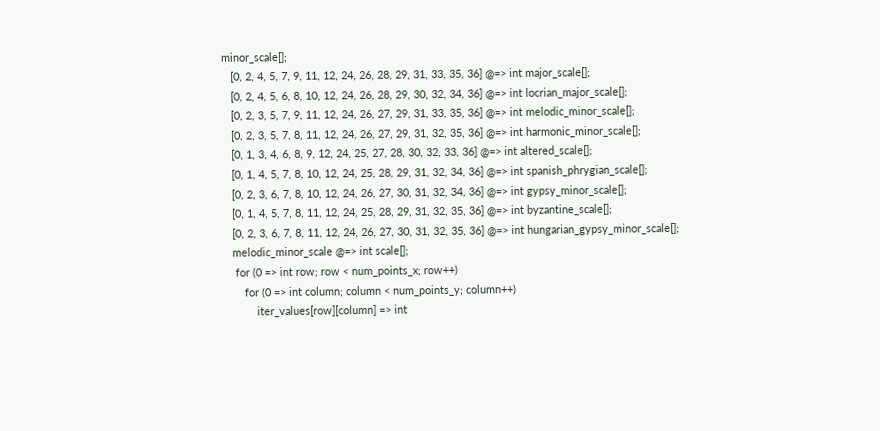minor_scale[];
   [0, 2, 4, 5, 7, 9, 11, 12, 24, 26, 28, 29, 31, 33, 35, 36] @=> int major_scale[];
   [0, 2, 4, 5, 6, 8, 10, 12, 24, 26, 28, 29, 30, 32, 34, 36] @=> int locrian_major_scale[];
   [0, 2, 3, 5, 7, 9, 11, 12, 24, 26, 27, 29, 31, 33, 35, 36] @=> int melodic_minor_scale[];
   [0, 2, 3, 5, 7, 8, 11, 12, 24, 26, 27, 29, 31, 32, 35, 36] @=> int harmonic_minor_scale[];
   [0, 1, 3, 4, 6, 8, 9, 12, 24, 25, 27, 28, 30, 32, 33, 36] @=> int altered_scale[];
   [0, 1, 4, 5, 7, 8, 10, 12, 24, 25, 28, 29, 31, 32, 34, 36] @=> int spanish_phrygian_scale[];
   [0, 2, 3, 6, 7, 8, 10, 12, 24, 26, 27, 30, 31, 32, 34, 36] @=> int gypsy_minor_scale[];
   [0, 1, 4, 5, 7, 8, 11, 12, 24, 25, 28, 29, 31, 32, 35, 36] @=> int byzantine_scale[];
   [0, 2, 3, 6, 7, 8, 11, 12, 24, 26, 27, 30, 31, 32, 35, 36] @=> int hungarian_gypsy_minor_scale[];
   melodic_minor_scale @=> int scale[];
    for (0 => int row; row < num_points_x; row++)
       for (0 => int column; column < num_points_y; column++)
           iter_values[row][column] => int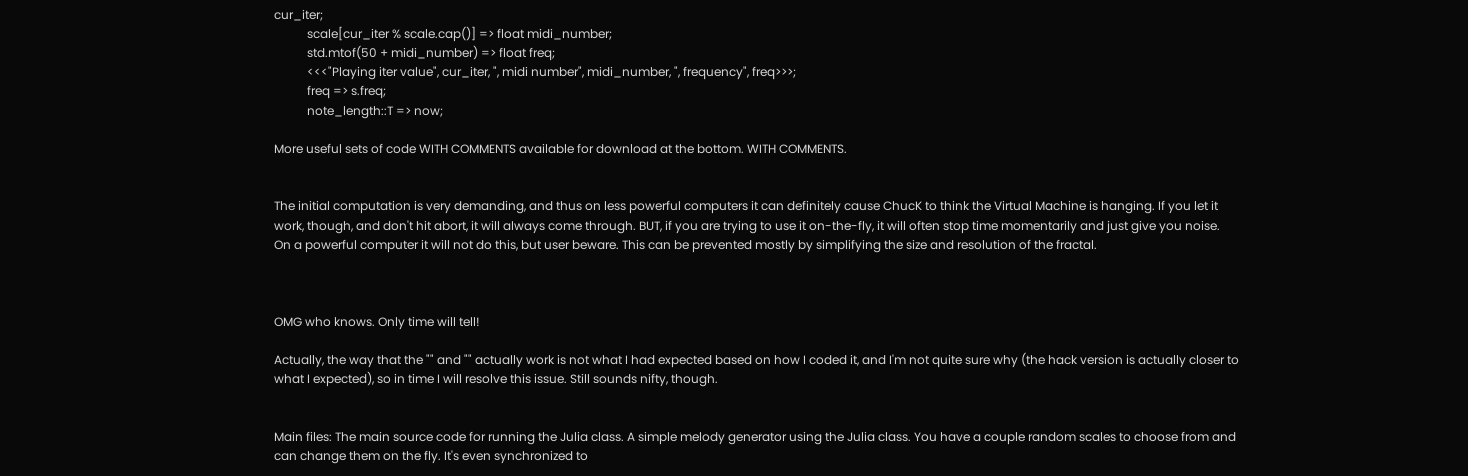cur_iter;
           scale[cur_iter % scale.cap()] => float midi_number;
           std.mtof(50 + midi_number) => float freq;
           <<<"Playing iter value", cur_iter, ", midi number", midi_number, ", frequency", freq>>>;
           freq => s.freq;
           note_length::T => now;

More useful sets of code WITH COMMENTS available for download at the bottom. WITH COMMENTS.


The initial computation is very demanding, and thus on less powerful computers it can definitely cause ChucK to think the Virtual Machine is hanging. If you let it work, though, and don't hit abort, it will always come through. BUT, if you are trying to use it on-the-fly, it will often stop time momentarily and just give you noise. On a powerful computer it will not do this, but user beware. This can be prevented mostly by simplifying the size and resolution of the fractal.



OMG who knows. Only time will tell!

Actually, the way that the "" and "" actually work is not what I had expected based on how I coded it, and I'm not quite sure why (the hack version is actually closer to what I expected), so in time I will resolve this issue. Still sounds nifty, though.


Main files: The main source code for running the Julia class. A simple melody generator using the Julia class. You have a couple random scales to choose from and can change them on the fly. It's even synchronized to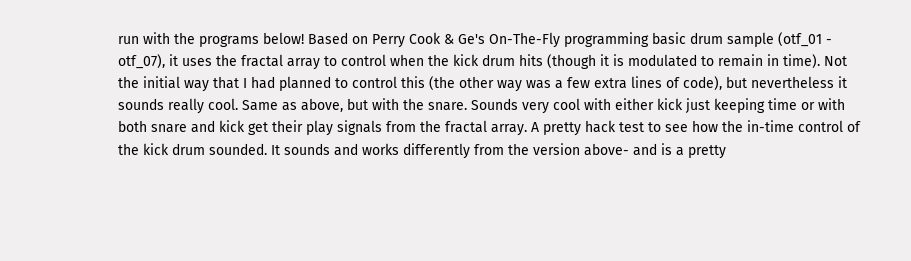run with the programs below! Based on Perry Cook & Ge's On-The-Fly programming basic drum sample (otf_01 - otf_07), it uses the fractal array to control when the kick drum hits (though it is modulated to remain in time). Not the initial way that I had planned to control this (the other way was a few extra lines of code), but nevertheless it sounds really cool. Same as above, but with the snare. Sounds very cool with either kick just keeping time or with both snare and kick get their play signals from the fractal array. A pretty hack test to see how the in-time control of the kick drum sounded. It sounds and works differently from the version above- and is a pretty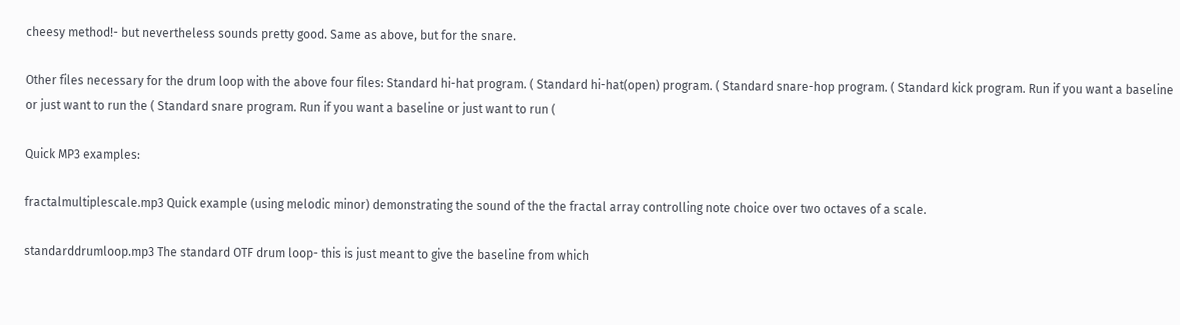cheesy method!- but nevertheless sounds pretty good. Same as above, but for the snare.

Other files necessary for the drum loop with the above four files: Standard hi-hat program. ( Standard hi-hat(open) program. ( Standard snare-hop program. ( Standard kick program. Run if you want a baseline or just want to run the ( Standard snare program. Run if you want a baseline or just want to run (

Quick MP3 examples:

fractalmultiplescale.mp3 Quick example (using melodic minor) demonstrating the sound of the the fractal array controlling note choice over two octaves of a scale.

standarddrumloop.mp3 The standard OTF drum loop- this is just meant to give the baseline from which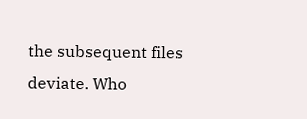the subsequent files deviate. Who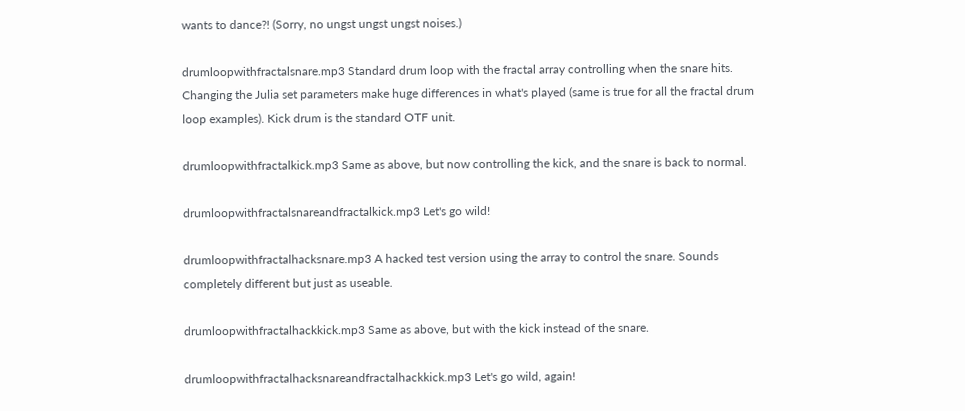wants to dance?! (Sorry, no ungst ungst ungst noises.)

drumloopwithfractalsnare.mp3 Standard drum loop with the fractal array controlling when the snare hits. Changing the Julia set parameters make huge differences in what's played (same is true for all the fractal drum loop examples). Kick drum is the standard OTF unit.

drumloopwithfractalkick.mp3 Same as above, but now controlling the kick, and the snare is back to normal.

drumloopwithfractalsnareandfractalkick.mp3 Let's go wild!

drumloopwithfractalhacksnare.mp3 A hacked test version using the array to control the snare. Sounds completely different but just as useable.

drumloopwithfractalhackkick.mp3 Same as above, but with the kick instead of the snare.

drumloopwithfractalhacksnareandfractalhackkick.mp3 Let's go wild, again!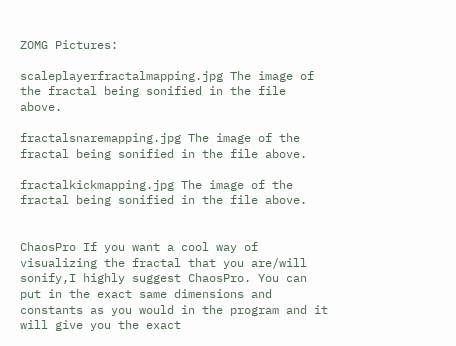ZOMG Pictures:

scaleplayerfractalmapping.jpg The image of the fractal being sonified in the file above.

fractalsnaremapping.jpg The image of the fractal being sonified in the file above.

fractalkickmapping.jpg The image of the fractal being sonified in the file above.


ChaosPro If you want a cool way of visualizing the fractal that you are/will sonify,I highly suggest ChaosPro. You can put in the exact same dimensions and constants as you would in the program and it will give you the exact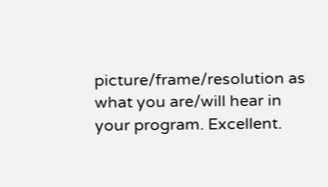picture/frame/resolution as what you are/will hear in your program. Excellent.